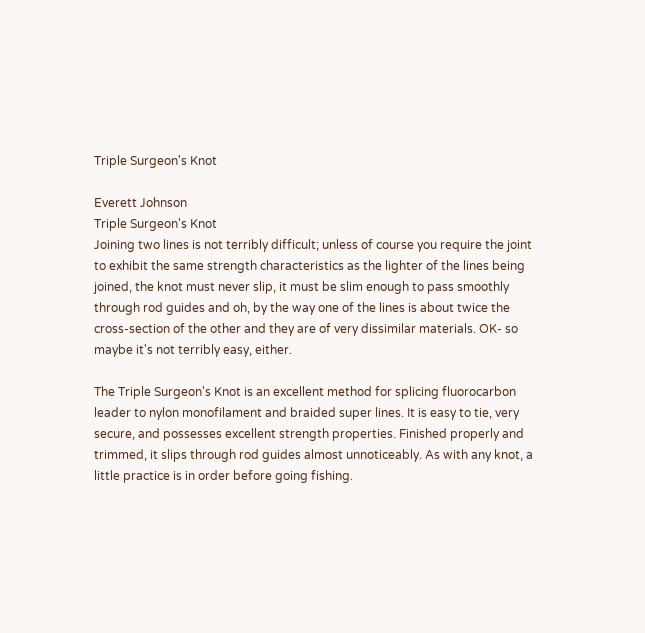Triple Surgeon's Knot

Everett Johnson
Triple Surgeon's Knot
Joining two lines is not terribly difficult; unless of course you require the joint to exhibit the same strength characteristics as the lighter of the lines being joined, the knot must never slip, it must be slim enough to pass smoothly through rod guides and oh, by the way one of the lines is about twice the cross-section of the other and they are of very dissimilar materials. OK- so maybe it's not terribly easy, either.

The Triple Surgeon's Knot is an excellent method for splicing fluorocarbon leader to nylon monofilament and braided super lines. It is easy to tie, very secure, and possesses excellent strength properties. Finished properly and trimmed, it slips through rod guides almost unnoticeably. As with any knot, a little practice is in order before going fishing.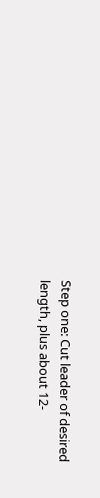Step one: Cut leader of desired length, plus about 12-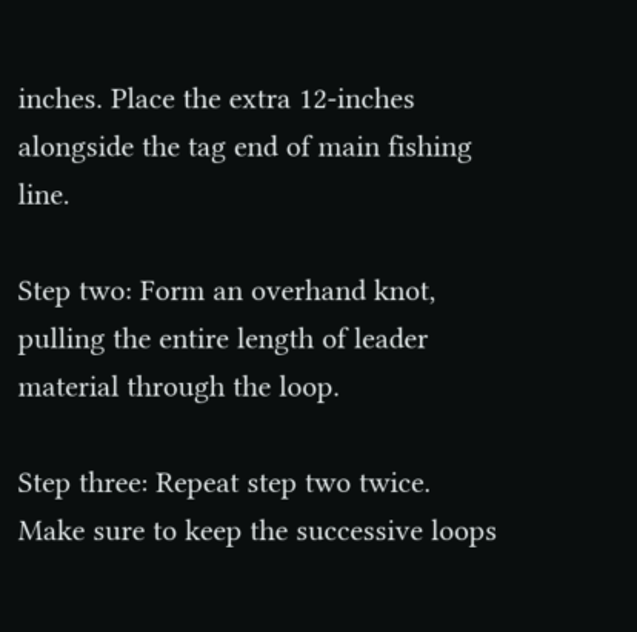inches. Place the extra 12-inches alongside the tag end of main fishing line.

Step two: Form an overhand knot, pulling the entire length of leader material through the loop.

Step three: Repeat step two twice. Make sure to keep the successive loops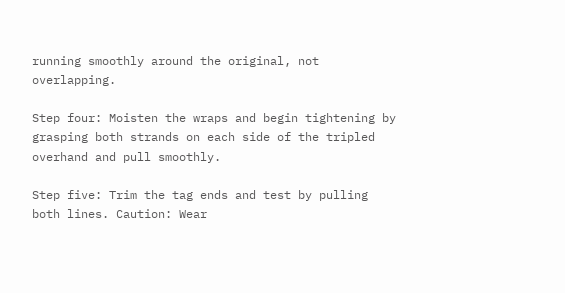running smoothly around the original, not overlapping.

Step four: Moisten the wraps and begin tightening by grasping both strands on each side of the tripled overhand and pull smoothly.

Step five: Trim the tag ends and test by pulling both lines. Caution: Wear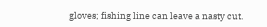gloves; fishing line can leave a nasty cut.